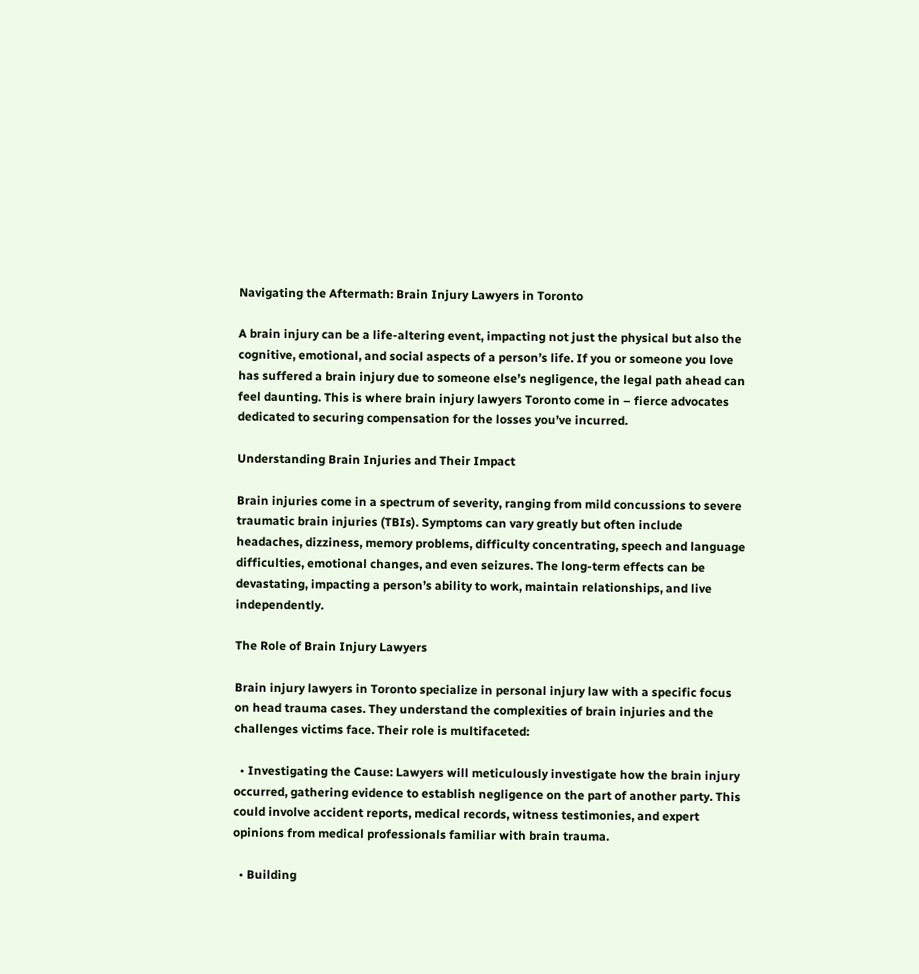Navigating the Aftermath: Brain Injury Lawyers in Toronto

A brain injury can be a life-altering event, impacting not just the physical but also the cognitive, emotional, and social aspects of a person’s life. If you or someone you love has suffered a brain injury due to someone else’s negligence, the legal path ahead can feel daunting. This is where brain injury lawyers Toronto come in – fierce advocates dedicated to securing compensation for the losses you’ve incurred.

Understanding Brain Injuries and Their Impact

Brain injuries come in a spectrum of severity, ranging from mild concussions to severe traumatic brain injuries (TBIs). Symptoms can vary greatly but often include headaches, dizziness, memory problems, difficulty concentrating, speech and language difficulties, emotional changes, and even seizures. The long-term effects can be devastating, impacting a person’s ability to work, maintain relationships, and live independently.

The Role of Brain Injury Lawyers

Brain injury lawyers in Toronto specialize in personal injury law with a specific focus on head trauma cases. They understand the complexities of brain injuries and the challenges victims face. Their role is multifaceted:

  • Investigating the Cause: Lawyers will meticulously investigate how the brain injury occurred, gathering evidence to establish negligence on the part of another party. This could involve accident reports, medical records, witness testimonies, and expert opinions from medical professionals familiar with brain trauma.

  • Building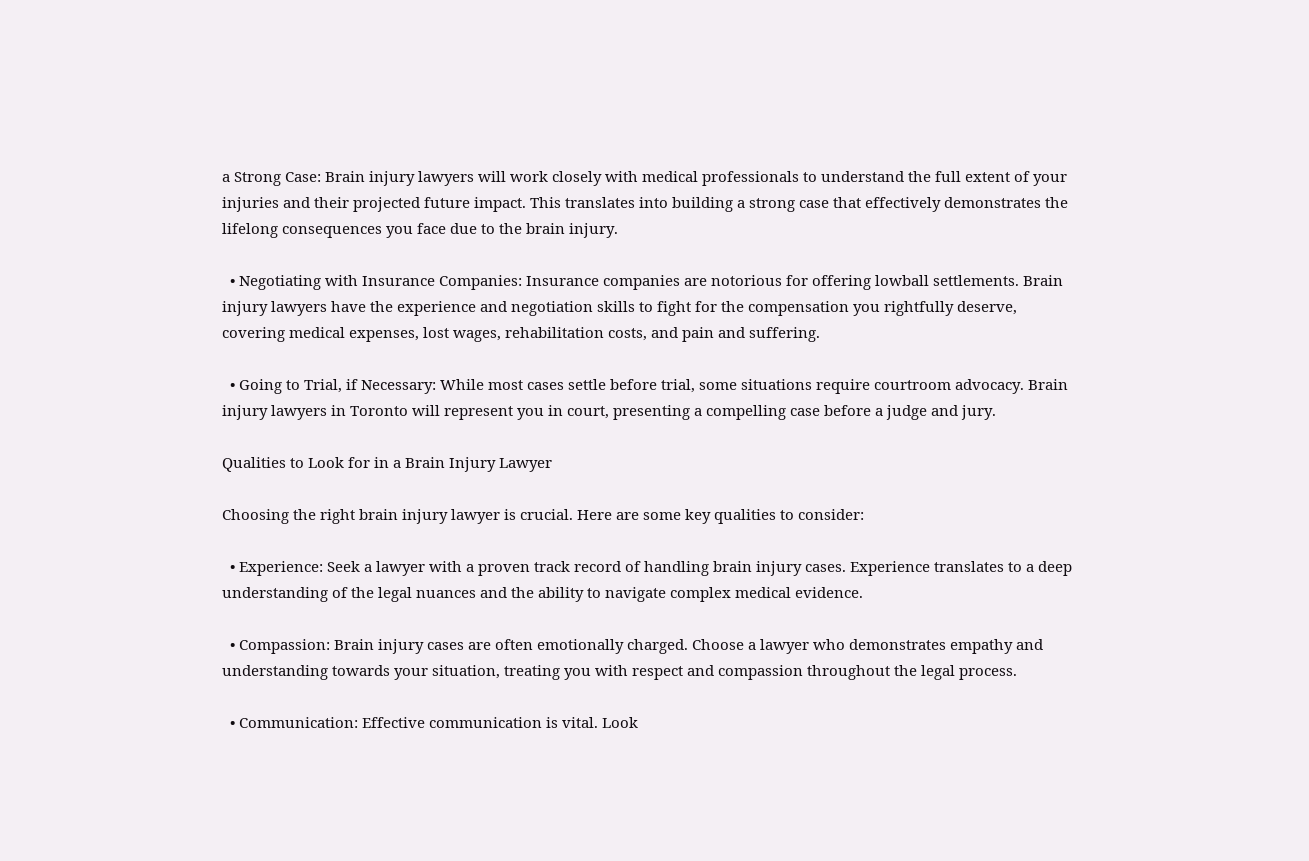a Strong Case: Brain injury lawyers will work closely with medical professionals to understand the full extent of your injuries and their projected future impact. This translates into building a strong case that effectively demonstrates the lifelong consequences you face due to the brain injury.

  • Negotiating with Insurance Companies: Insurance companies are notorious for offering lowball settlements. Brain injury lawyers have the experience and negotiation skills to fight for the compensation you rightfully deserve, covering medical expenses, lost wages, rehabilitation costs, and pain and suffering.

  • Going to Trial, if Necessary: While most cases settle before trial, some situations require courtroom advocacy. Brain injury lawyers in Toronto will represent you in court, presenting a compelling case before a judge and jury.

Qualities to Look for in a Brain Injury Lawyer

Choosing the right brain injury lawyer is crucial. Here are some key qualities to consider:

  • Experience: Seek a lawyer with a proven track record of handling brain injury cases. Experience translates to a deep understanding of the legal nuances and the ability to navigate complex medical evidence.

  • Compassion: Brain injury cases are often emotionally charged. Choose a lawyer who demonstrates empathy and understanding towards your situation, treating you with respect and compassion throughout the legal process.

  • Communication: Effective communication is vital. Look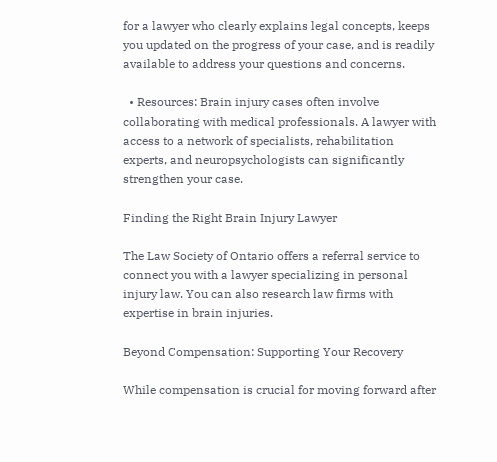for a lawyer who clearly explains legal concepts, keeps you updated on the progress of your case, and is readily available to address your questions and concerns.

  • Resources: Brain injury cases often involve collaborating with medical professionals. A lawyer with access to a network of specialists, rehabilitation experts, and neuropsychologists can significantly strengthen your case.

Finding the Right Brain Injury Lawyer

The Law Society of Ontario offers a referral service to connect you with a lawyer specializing in personal injury law. You can also research law firms with expertise in brain injuries.

Beyond Compensation: Supporting Your Recovery

While compensation is crucial for moving forward after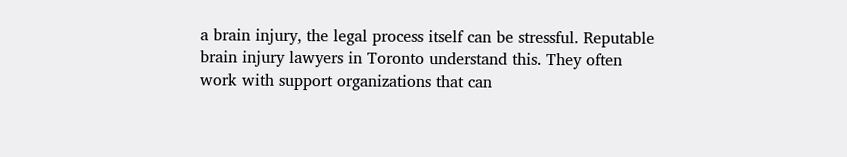a brain injury, the legal process itself can be stressful. Reputable brain injury lawyers in Toronto understand this. They often work with support organizations that can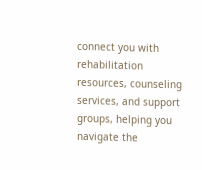connect you with rehabilitation resources, counseling services, and support groups, helping you navigate the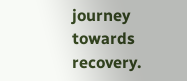journey towards recovery.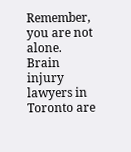Remember, you are not alone. Brain injury lawyers in Toronto are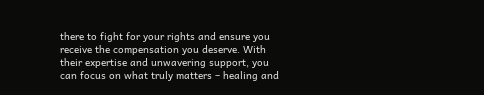there to fight for your rights and ensure you receive the compensation you deserve. With their expertise and unwavering support, you can focus on what truly matters – healing and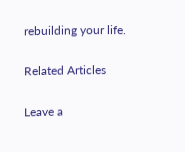rebuilding your life.

Related Articles

Leave a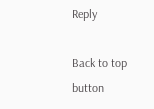Reply

Back to top button